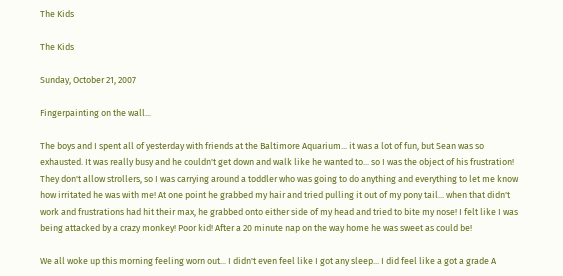The Kids

The Kids

Sunday, October 21, 2007

Fingerpainting on the wall...

The boys and I spent all of yesterday with friends at the Baltimore Aquarium... it was a lot of fun, but Sean was so exhausted. It was really busy and he couldn't get down and walk like he wanted to... so I was the object of his frustration! They don't allow strollers, so I was carrying around a toddler who was going to do anything and everything to let me know how irritated he was with me! At one point he grabbed my hair and tried pulling it out of my pony tail... when that didn't work and frustrations had hit their max, he grabbed onto either side of my head and tried to bite my nose! I felt like I was being attacked by a crazy monkey! Poor kid! After a 20 minute nap on the way home he was sweet as could be!

We all woke up this morning feeling worn out... I didn't even feel like I got any sleep... I did feel like a got a grade A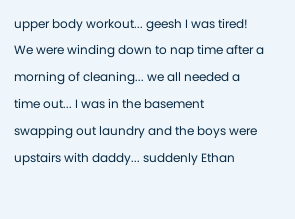upper body workout... geesh I was tired! We were winding down to nap time after a morning of cleaning... we all needed a time out... I was in the basement swapping out laundry and the boys were upstairs with daddy... suddenly Ethan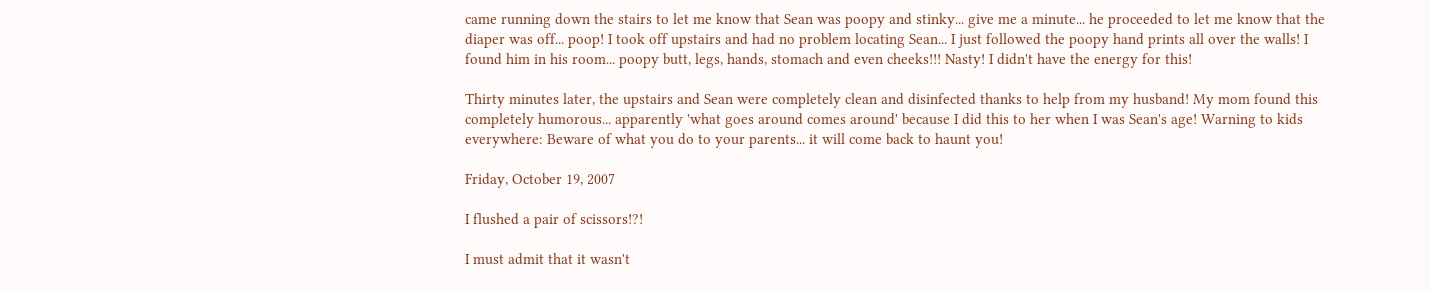came running down the stairs to let me know that Sean was poopy and stinky... give me a minute... he proceeded to let me know that the diaper was off... poop! I took off upstairs and had no problem locating Sean... I just followed the poopy hand prints all over the walls! I found him in his room... poopy butt, legs, hands, stomach and even cheeks!!! Nasty! I didn't have the energy for this!

Thirty minutes later, the upstairs and Sean were completely clean and disinfected thanks to help from my husband! My mom found this completely humorous... apparently 'what goes around comes around' because I did this to her when I was Sean's age! Warning to kids everywhere: Beware of what you do to your parents... it will come back to haunt you!

Friday, October 19, 2007

I flushed a pair of scissors!?!

I must admit that it wasn't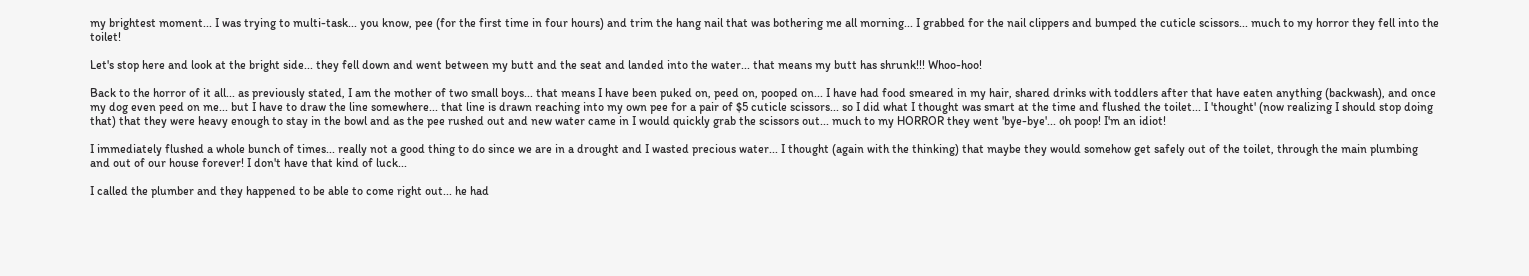my brightest moment... I was trying to multi-task... you know, pee (for the first time in four hours) and trim the hang nail that was bothering me all morning... I grabbed for the nail clippers and bumped the cuticle scissors... much to my horror they fell into the toilet!

Let's stop here and look at the bright side... they fell down and went between my butt and the seat and landed into the water... that means my butt has shrunk!!! Whoo-hoo!

Back to the horror of it all... as previously stated, I am the mother of two small boys... that means I have been puked on, peed on, pooped on... I have had food smeared in my hair, shared drinks with toddlers after that have eaten anything (backwash), and once my dog even peed on me... but I have to draw the line somewhere... that line is drawn reaching into my own pee for a pair of $5 cuticle scissors... so I did what I thought was smart at the time and flushed the toilet... I 'thought' (now realizing I should stop doing that) that they were heavy enough to stay in the bowl and as the pee rushed out and new water came in I would quickly grab the scissors out... much to my HORROR they went 'bye-bye'... oh poop! I'm an idiot!

I immediately flushed a whole bunch of times... really not a good thing to do since we are in a drought and I wasted precious water... I thought (again with the thinking) that maybe they would somehow get safely out of the toilet, through the main plumbing and out of our house forever! I don't have that kind of luck...

I called the plumber and they happened to be able to come right out... he had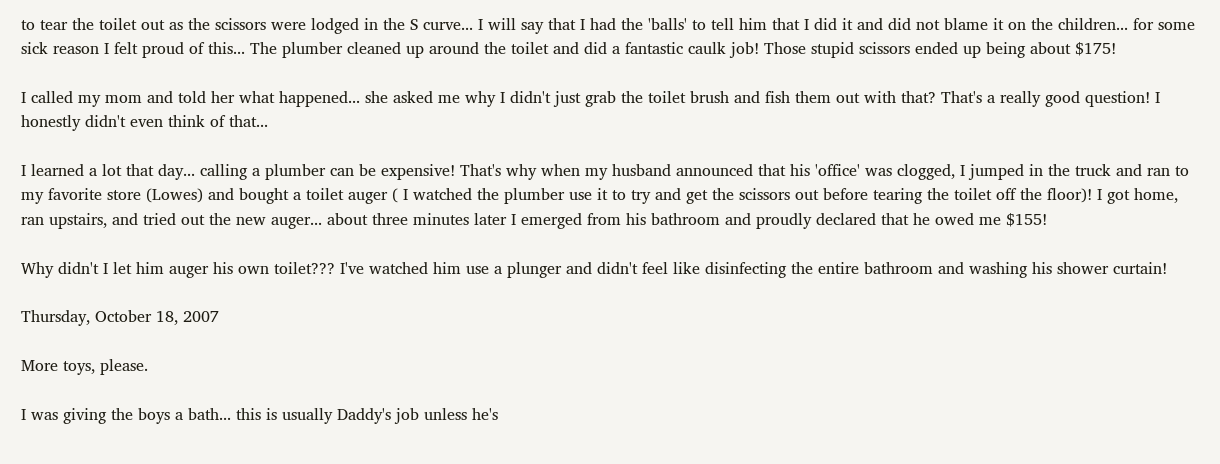to tear the toilet out as the scissors were lodged in the S curve... I will say that I had the 'balls' to tell him that I did it and did not blame it on the children... for some sick reason I felt proud of this... The plumber cleaned up around the toilet and did a fantastic caulk job! Those stupid scissors ended up being about $175!

I called my mom and told her what happened... she asked me why I didn't just grab the toilet brush and fish them out with that? That's a really good question! I honestly didn't even think of that...

I learned a lot that day... calling a plumber can be expensive! That's why when my husband announced that his 'office' was clogged, I jumped in the truck and ran to my favorite store (Lowes) and bought a toilet auger ( I watched the plumber use it to try and get the scissors out before tearing the toilet off the floor)! I got home, ran upstairs, and tried out the new auger... about three minutes later I emerged from his bathroom and proudly declared that he owed me $155!

Why didn't I let him auger his own toilet??? I've watched him use a plunger and didn't feel like disinfecting the entire bathroom and washing his shower curtain!

Thursday, October 18, 2007

More toys, please.

I was giving the boys a bath... this is usually Daddy's job unless he's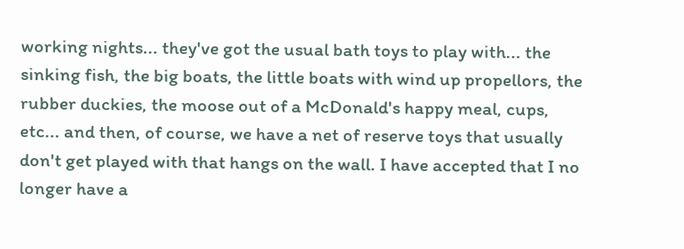working nights... they've got the usual bath toys to play with... the sinking fish, the big boats, the little boats with wind up propellors, the rubber duckies, the moose out of a McDonald's happy meal, cups, etc... and then, of course, we have a net of reserve toys that usually don't get played with that hangs on the wall. I have accepted that I no longer have a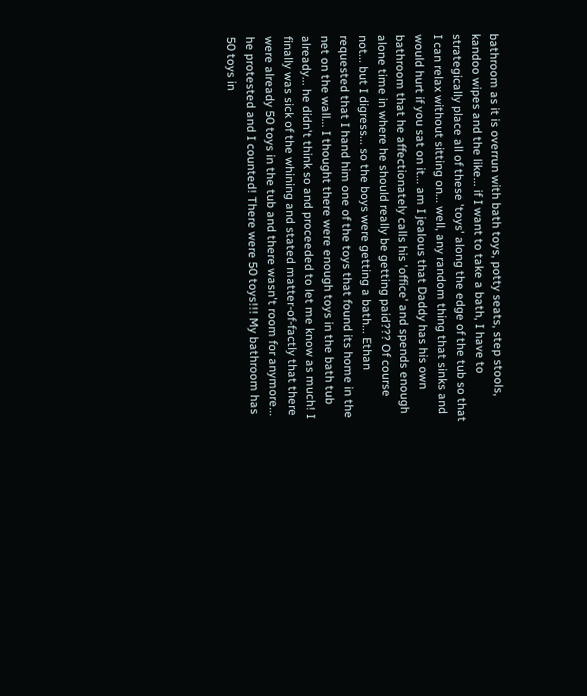bathroom as it is overrun with bath toys, potty seats, step stools, kandoo wipes and the like... if I want to take a bath, I have to strategically place all of these 'toys' along the edge of the tub so that I can relax without sitting on... well, any random thing that sinks and would hurt if you sat on it... am I jealous that Daddy has his own bathroom that he affectionately calls his 'office' and spends enough alone time in where he should really be getting paid??? Of course not... but I digress... so the boys were getting a bath... Ethan requested that I hand him one of the toys that found its home in the net on the wall... I thought there were enough toys in the bath tub already... he didn't think so and proceeded to let me know as much! I finally was sick of the whining and stated matter-of-factly that there were already 50 toys in the tub and there wasn't room for anymore... he protested and I counted! There were 50 toys!!! My bathroom has 50 toys in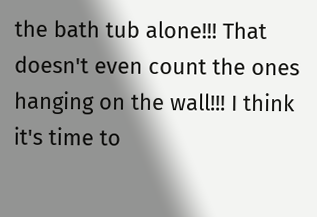the bath tub alone!!! That doesn't even count the ones hanging on the wall!!! I think it's time to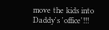move the kids into Daddy's 'office'!!!